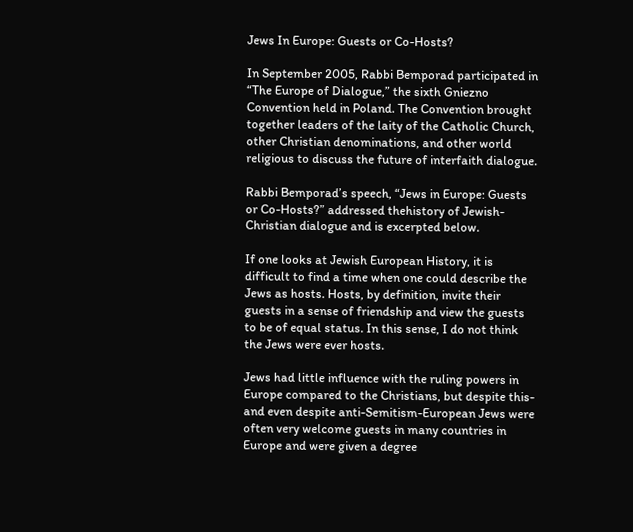Jews In Europe: Guests or Co-Hosts?

In September 2005, Rabbi Bemporad participated in “The Europe of Dialogue,” the sixth Gniezno Convention held in Poland. The Convention brought together leaders of the laity of the Catholic Church, other Christian denominations, and other world religious to discuss the future of interfaith dialogue.

Rabbi Bemporad’s speech, “Jews in Europe: Guests or Co-Hosts?” addressed thehistory of Jewish-Christian dialogue and is excerpted below.

If one looks at Jewish European History, it is difficult to find a time when one could describe the Jews as hosts. Hosts, by definition, invite their guests in a sense of friendship and view the guests to be of equal status. In this sense, I do not think the Jews were ever hosts.

Jews had little influence with the ruling powers in Europe compared to the Christians, but despite this-and even despite anti-Semitism-European Jews were often very welcome guests in many countries in Europe and were given a degree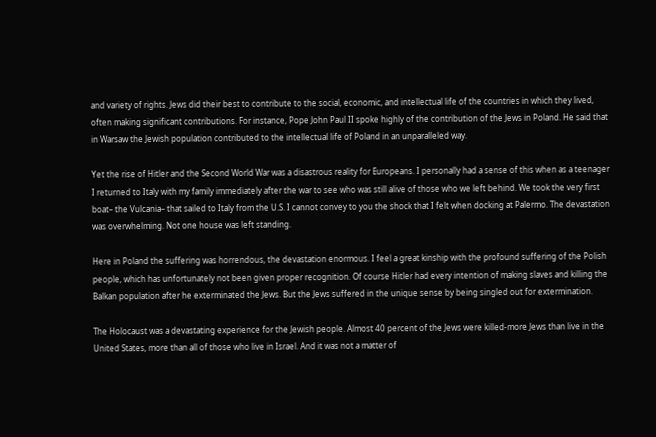and variety of rights. Jews did their best to contribute to the social, economic, and intellectual life of the countries in which they lived, often making significant contributions. For instance, Pope John Paul II spoke highly of the contribution of the Jews in Poland. He said that in Warsaw the Jewish population contributed to the intellectual life of Poland in an unparalleled way.

Yet the rise of Hitler and the Second World War was a disastrous reality for Europeans. I personally had a sense of this when as a teenager I returned to Italy with my family immediately after the war to see who was still alive of those who we left behind. We took the very first boat– the Vulcania– that sailed to Italy from the U.S. I cannot convey to you the shock that I felt when docking at Palermo. The devastation was overwhelming. Not one house was left standing.

Here in Poland the suffering was horrendous, the devastation enormous. I feel a great kinship with the profound suffering of the Polish people, which has unfortunately not been given proper recognition. Of course Hitler had every intention of making slaves and killing the Balkan population after he exterminated the Jews. But the Jews suffered in the unique sense by being singled out for extermination.

The Holocaust was a devastating experience for the Jewish people. Almost 40 percent of the Jews were killed-more Jews than live in the United States, more than all of those who live in Israel. And it was not a matter of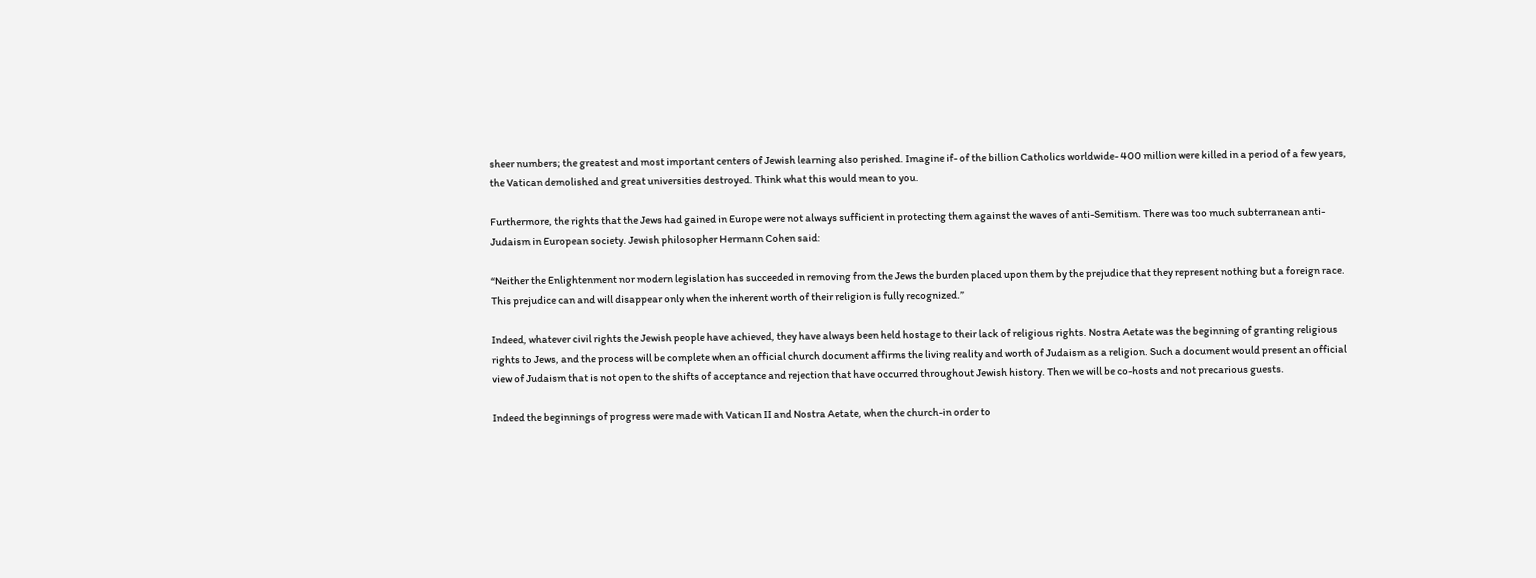sheer numbers; the greatest and most important centers of Jewish learning also perished. Imagine if- of the billion Catholics worldwide- 400 million were killed in a period of a few years, the Vatican demolished and great universities destroyed. Think what this would mean to you.

Furthermore, the rights that the Jews had gained in Europe were not always sufficient in protecting them against the waves of anti-Semitism. There was too much subterranean anti-Judaism in European society. Jewish philosopher Hermann Cohen said:

“Neither the Enlightenment nor modern legislation has succeeded in removing from the Jews the burden placed upon them by the prejudice that they represent nothing but a foreign race. This prejudice can and will disappear only when the inherent worth of their religion is fully recognized.”

Indeed, whatever civil rights the Jewish people have achieved, they have always been held hostage to their lack of religious rights. Nostra Aetate was the beginning of granting religious rights to Jews, and the process will be complete when an official church document affirms the living reality and worth of Judaism as a religion. Such a document would present an official view of Judaism that is not open to the shifts of acceptance and rejection that have occurred throughout Jewish history. Then we will be co-hosts and not precarious guests.

Indeed the beginnings of progress were made with Vatican II and Nostra Aetate, when the church-in order to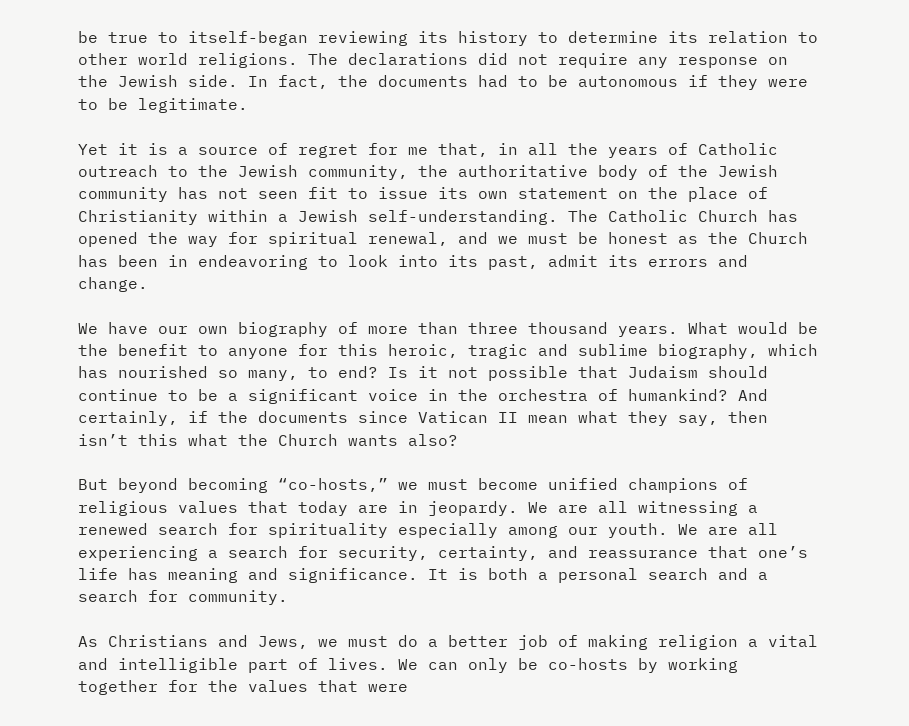be true to itself-began reviewing its history to determine its relation to other world religions. The declarations did not require any response on the Jewish side. In fact, the documents had to be autonomous if they were to be legitimate.

Yet it is a source of regret for me that, in all the years of Catholic outreach to the Jewish community, the authoritative body of the Jewish community has not seen fit to issue its own statement on the place of Christianity within a Jewish self-understanding. The Catholic Church has opened the way for spiritual renewal, and we must be honest as the Church has been in endeavoring to look into its past, admit its errors and change.

We have our own biography of more than three thousand years. What would be the benefit to anyone for this heroic, tragic and sublime biography, which has nourished so many, to end? Is it not possible that Judaism should continue to be a significant voice in the orchestra of humankind? And certainly, if the documents since Vatican II mean what they say, then isn’t this what the Church wants also?

But beyond becoming “co-hosts,” we must become unified champions of religious values that today are in jeopardy. We are all witnessing a renewed search for spirituality especially among our youth. We are all experiencing a search for security, certainty, and reassurance that one’s life has meaning and significance. It is both a personal search and a search for community.

As Christians and Jews, we must do a better job of making religion a vital and intelligible part of lives. We can only be co-hosts by working together for the values that were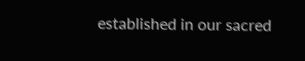established in our sacred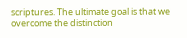scriptures. The ultimate goal is that we overcome the distinction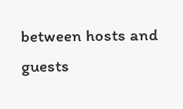between hosts and guests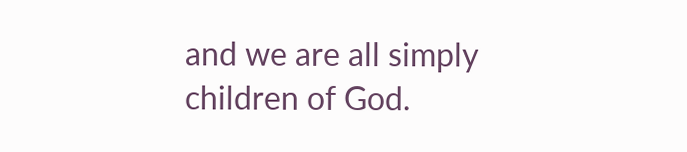and we are all simply children of God.